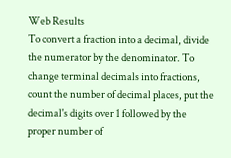Web Results
To convert a fraction into a decimal, divide the numerator by the denominator. To change terminal decimals into fractions, count the number of decimal places, put the decimal's digits over 1 followed by the proper number of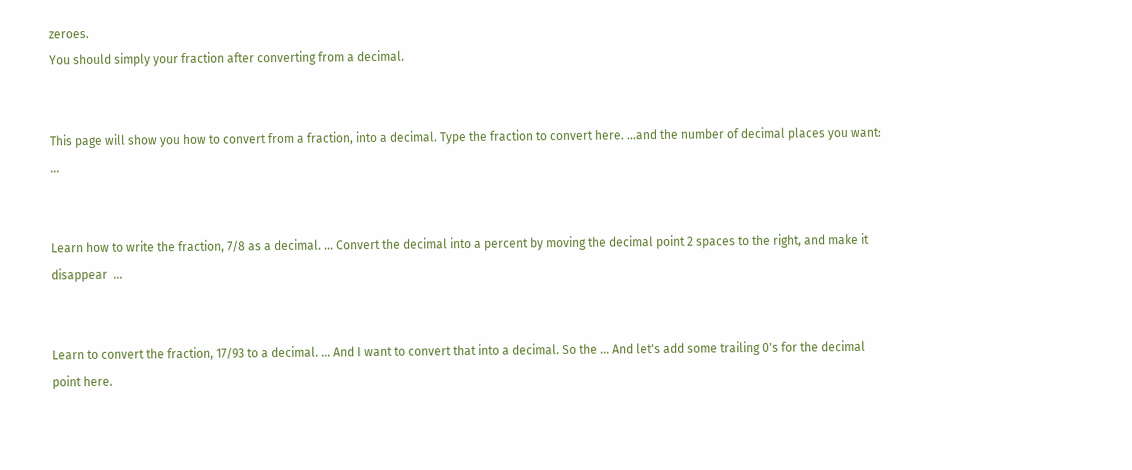zeroes.
You should simply your fraction after converting from a decimal.


This page will show you how to convert from a fraction, into a decimal. Type the fraction to convert here. ...and the number of decimal places you want: ...


Learn how to write the fraction, 7/8 as a decimal. ... Convert the decimal into a percent by moving the decimal point 2 spaces to the right, and make it disappear  ...


Learn to convert the fraction, 17/93 to a decimal. ... And I want to convert that into a decimal. So the ... And let's add some trailing 0's for the decimal point here.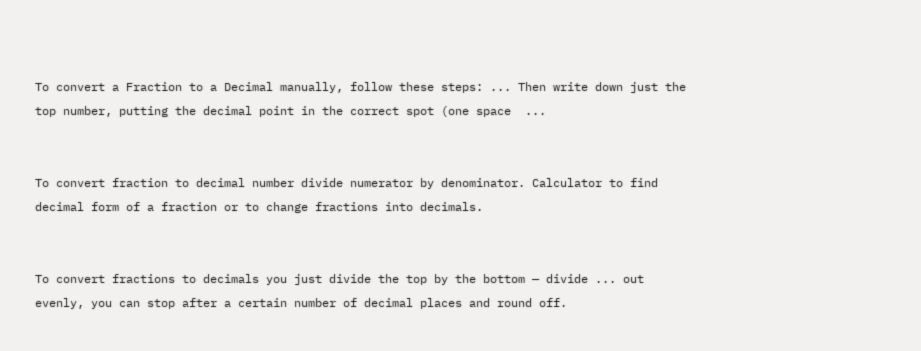To convert a Fraction to a Decimal manually, follow these steps: ... Then write down just the top number, putting the decimal point in the correct spot (one space  ...


To convert fraction to decimal number divide numerator by denominator. Calculator to find decimal form of a fraction or to change fractions into decimals.


To convert fractions to decimals you just divide the top by the bottom — divide ... out evenly, you can stop after a certain number of decimal places and round off.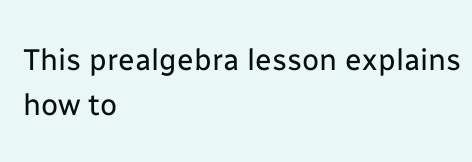This prealgebra lesson explains how to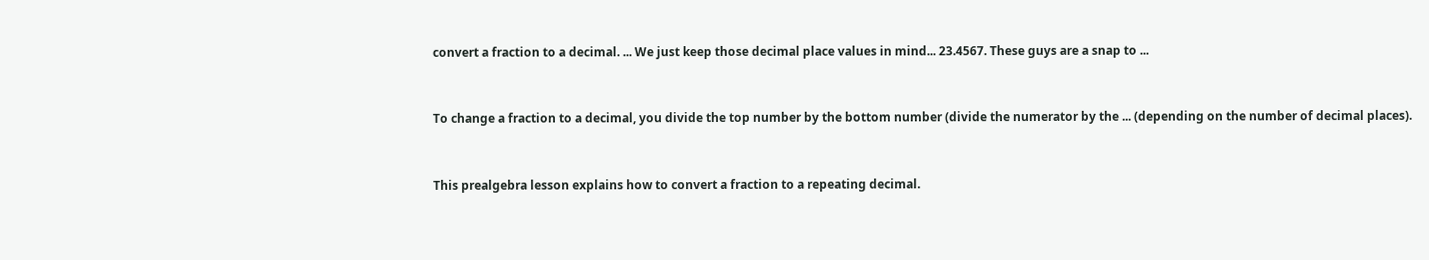convert a fraction to a decimal. ... We just keep those decimal place values in mind... 23.4567. These guys are a snap to ...


To change a fraction to a decimal, you divide the top number by the bottom number (divide the numerator by the ... (depending on the number of decimal places).


This prealgebra lesson explains how to convert a fraction to a repeating decimal.